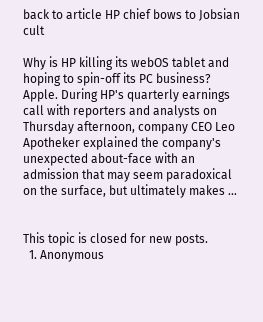back to article HP chief bows to Jobsian cult

Why is HP killing its webOS tablet and hoping to spin-off its PC business? Apple. During HP's quarterly earnings call with reporters and analysts on Thursday afternoon, company CEO Leo Apotheker explained the company's unexpected about-face with an admission that may seem paradoxical on the surface, but ultimately makes …


This topic is closed for new posts.
  1. Anonymous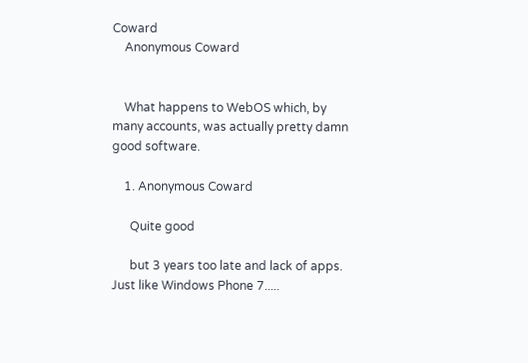Coward
    Anonymous Coward


    What happens to WebOS which, by many accounts, was actually pretty damn good software.

    1. Anonymous Coward

      Quite good

      but 3 years too late and lack of apps. Just like Windows Phone 7.....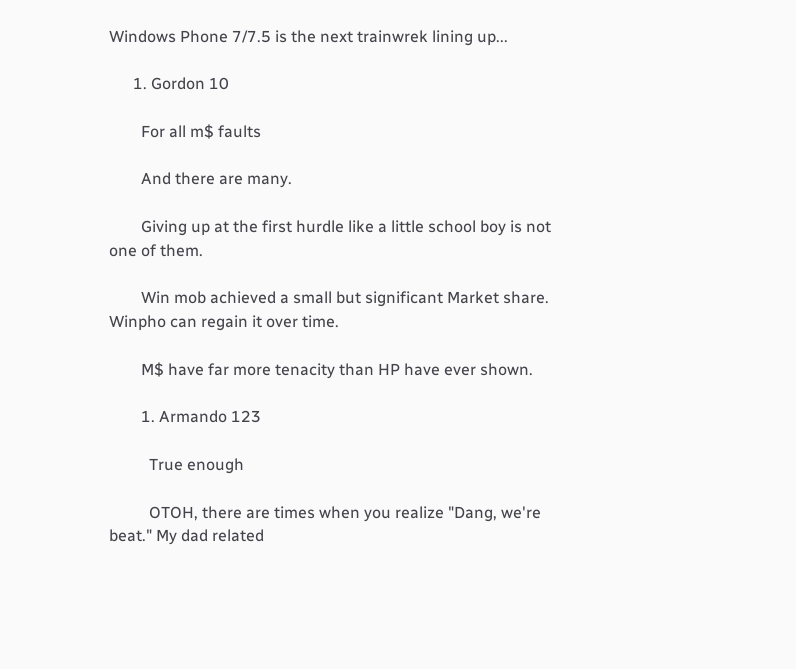Windows Phone 7/7.5 is the next trainwrek lining up...

      1. Gordon 10

        For all m$ faults

        And there are many.

        Giving up at the first hurdle like a little school boy is not one of them.

        Win mob achieved a small but significant Market share. Winpho can regain it over time.

        M$ have far more tenacity than HP have ever shown.

        1. Armando 123

          True enough

          OTOH, there are times when you realize "Dang, we're beat." My dad related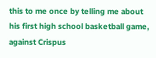this to me once by telling me about his first high school basketball game, against Crispus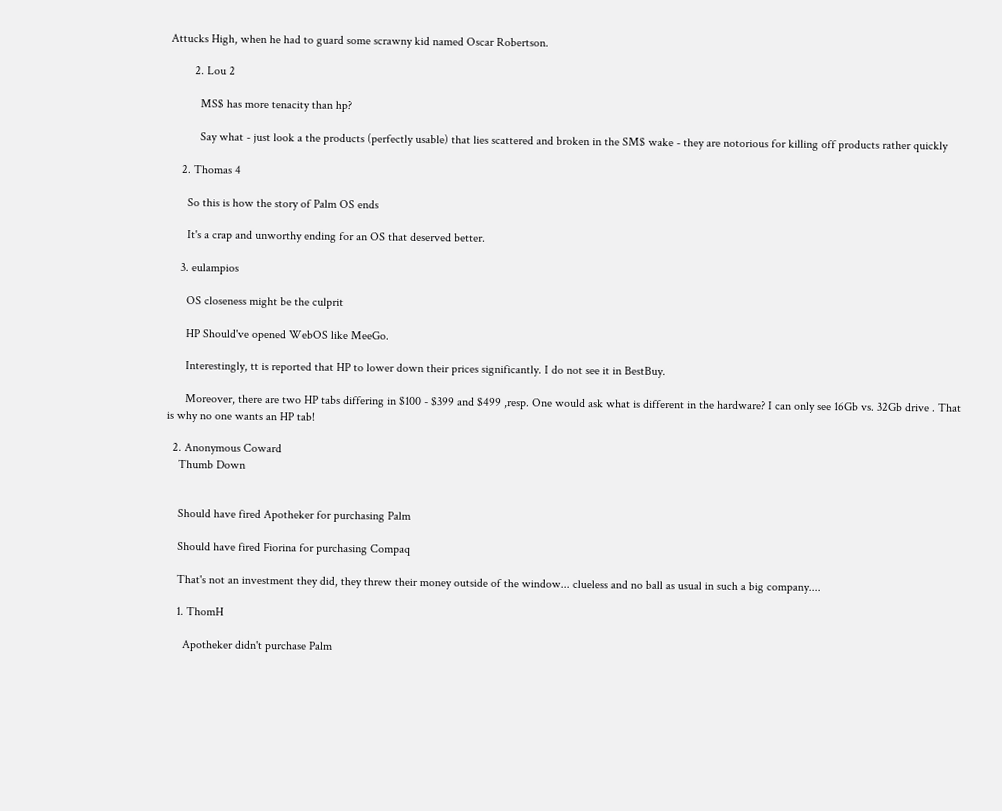Attucks High, when he had to guard some scrawny kid named Oscar Robertson.

        2. Lou 2

          MS$ has more tenacity than hp?

          Say what - just look a the products (perfectly usable) that lies scattered and broken in the SM$ wake - they are notorious for killing off products rather quickly

    2. Thomas 4

      So this is how the story of Palm OS ends

      It's a crap and unworthy ending for an OS that deserved better.

    3. eulampios

      OS closeness might be the culprit

      HP Should've opened WebOS like MeeGo.

      Interestingly, tt is reported that HP to lower down their prices significantly. I do not see it in BestBuy.

      Moreover, there are two HP tabs differing in $100 - $399 and $499 ,resp. One would ask what is different in the hardware? I can only see 16Gb vs. 32Gb drive . That is why no one wants an HP tab!

  2. Anonymous Coward
    Thumb Down


    Should have fired Apotheker for purchasing Palm

    Should have fired Fiorina for purchasing Compaq

    That's not an investment they did, they threw their money outside of the window... clueless and no ball as usual in such a big company....

    1. ThomH

      Apotheker didn't purchase Palm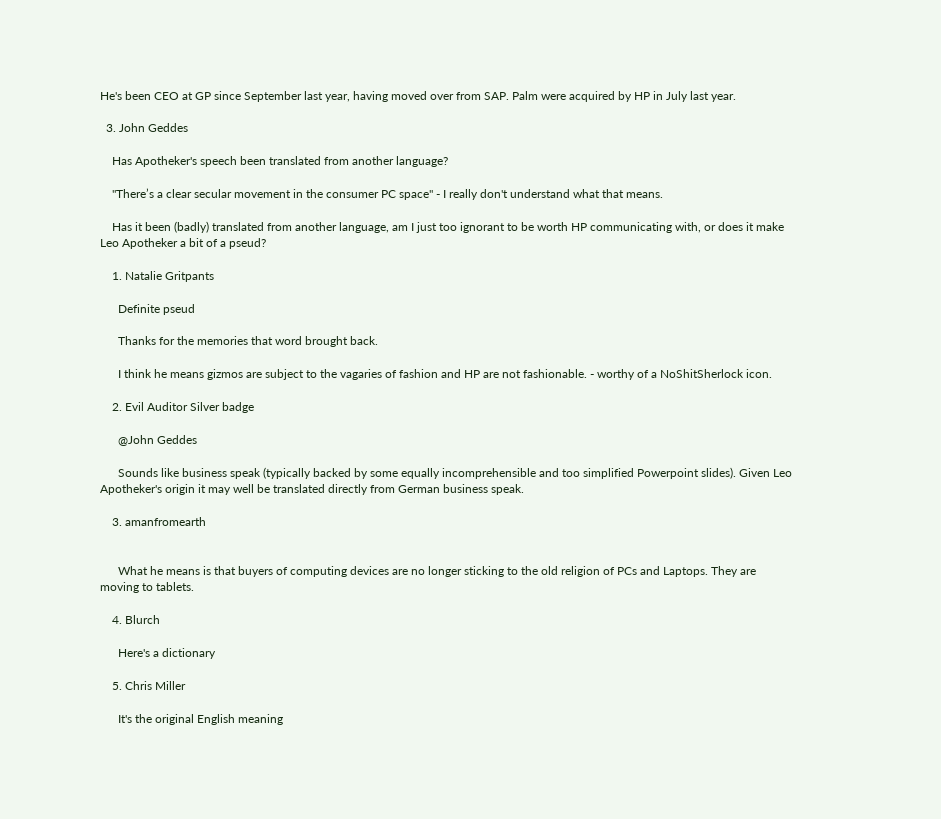He's been CEO at GP since September last year, having moved over from SAP. Palm were acquired by HP in July last year.

  3. John Geddes

    Has Apotheker's speech been translated from another language?

    "There’s a clear secular movement in the consumer PC space" - I really don't understand what that means.

    Has it been (badly) translated from another language, am I just too ignorant to be worth HP communicating with, or does it make Leo Apotheker a bit of a pseud?

    1. Natalie Gritpants

      Definite pseud

      Thanks for the memories that word brought back.

      I think he means gizmos are subject to the vagaries of fashion and HP are not fashionable. - worthy of a NoShitSherlock icon.

    2. Evil Auditor Silver badge

      @John Geddes

      Sounds like business speak (typically backed by some equally incomprehensible and too simplified Powerpoint slides). Given Leo Apotheker's origin it may well be translated directly from German business speak.

    3. amanfromearth


      What he means is that buyers of computing devices are no longer sticking to the old religion of PCs and Laptops. They are moving to tablets.

    4. Blurch

      Here's a dictionary

    5. Chris Miller

      It's the original English meaning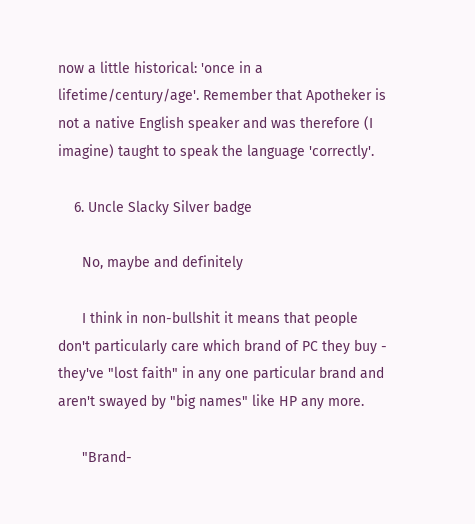now a little historical: 'once in a lifetime/century/age'. Remember that Apotheker is not a native English speaker and was therefore (I imagine) taught to speak the language 'correctly'.

    6. Uncle Slacky Silver badge

      No, maybe and definitely

      I think in non-bullshit it means that people don't particularly care which brand of PC they buy - they've "lost faith" in any one particular brand and aren't swayed by "big names" like HP any more.

      "Brand-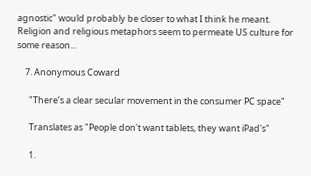agnostic" would probably be closer to what I think he meant. Religion and religious metaphors seem to permeate US culture for some reason...

    7. Anonymous Coward

      "There’s a clear secular movement in the consumer PC space"

      Translates as "People don't want tablets, they want iPad's"

      1.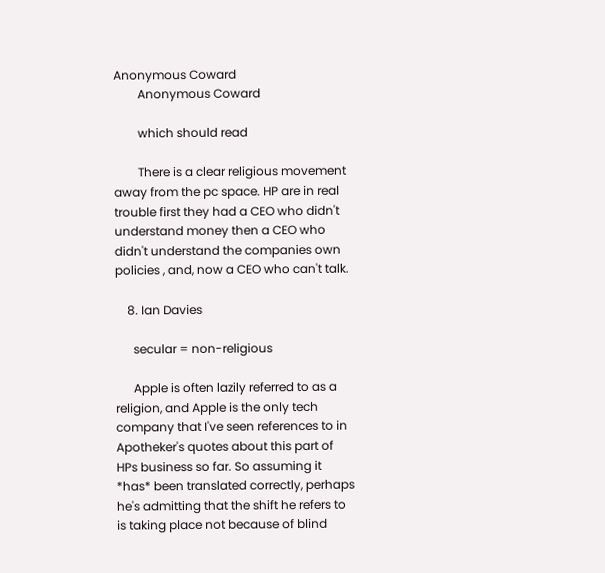Anonymous Coward
        Anonymous Coward

        which should read

        There is a clear religious movement away from the pc space. HP are in real trouble first they had a CEO who didn't understand money then a CEO who didn't understand the companies own policies , and, now a CEO who can't talk.

    8. Ian Davies

      secular = non-religious

      Apple is often lazily referred to as a religion, and Apple is the only tech company that I've seen references to in Apotheker's quotes about this part of HPs business so far. So assuming it *has* been translated correctly, perhaps he's admitting that the shift he refers to is taking place not because of blind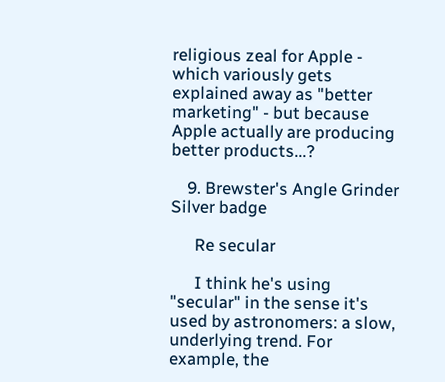religious zeal for Apple - which variously gets explained away as "better marketing" - but because Apple actually are producing better products...?

    9. Brewster's Angle Grinder Silver badge

      Re secular

      I think he's using "secular" in the sense it's used by astronomers: a slow, underlying trend. For example, the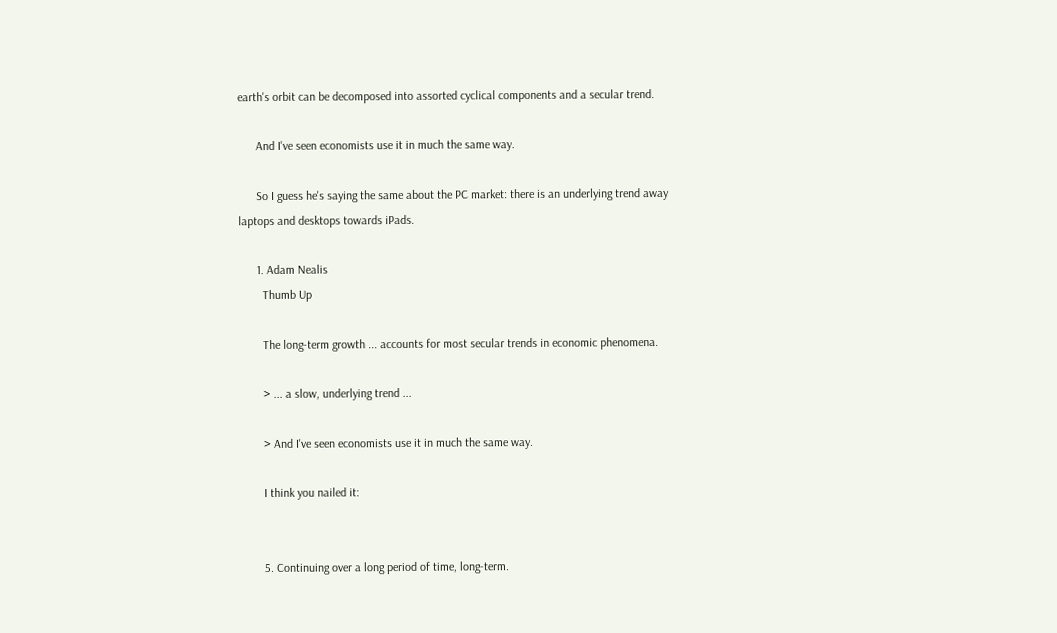earth's orbit can be decomposed into assorted cyclical components and a secular trend.

      And I've seen economists use it in much the same way.

      So I guess he's saying the same about the PC market: there is an underlying trend away laptops and desktops towards iPads.

      1. Adam Nealis
        Thumb Up

        The long-term growth ... accounts for most secular trends in economic phenomena.

        > ... a slow, underlying trend ...

        > And I've seen economists use it in much the same way.

        I think you nailed it:


        5. Continuing over a long period of time, long-term.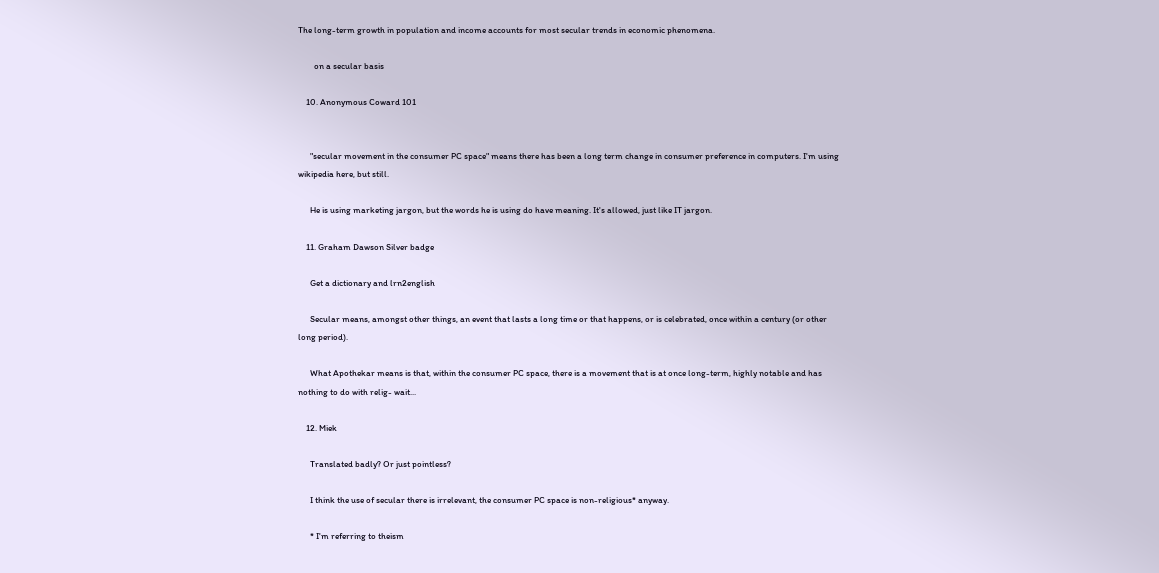The long-term growth in population and income accounts for most secular trends in economic phenomena.

        on a secular basis

    10. Anonymous Coward 101


      "secular movement in the consumer PC space" means there has been a long term change in consumer preference in computers. I'm using wikipedia here, but still.

      He is using marketing jargon, but the words he is using do have meaning. It's allowed, just like IT jargon.

    11. Graham Dawson Silver badge

      Get a dictionary and lrn2english

      Secular means, amongst other things, an event that lasts a long time or that happens, or is celebrated, once within a century (or other long period).

      What Apothekar means is that, within the consumer PC space, there is a movement that is at once long-term, highly notable and has nothing to do with relig- wait...

    12. Miek

      Translated badly? Or just pointless?

      I think the use of secular there is irrelevant, the consumer PC space is non-religious* anyway.

      * I'm referring to theism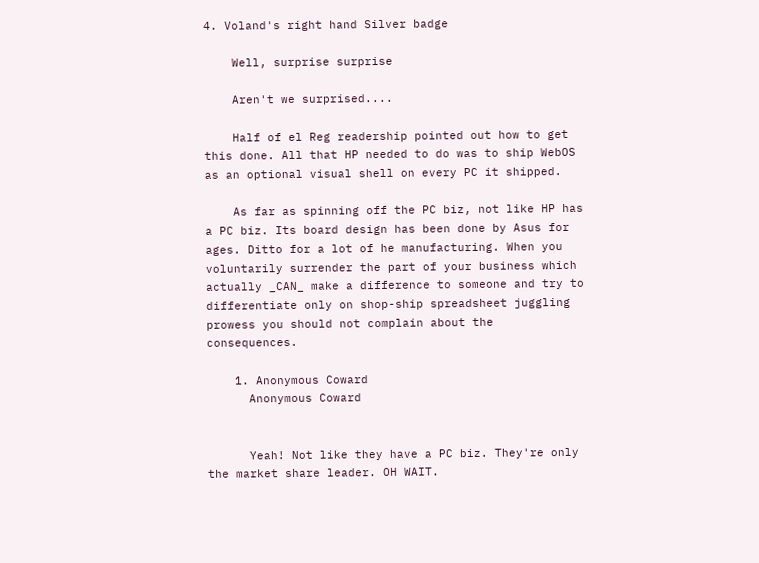4. Voland's right hand Silver badge

    Well, surprise surprise

    Aren't we surprised....

    Half of el Reg readership pointed out how to get this done. All that HP needed to do was to ship WebOS as an optional visual shell on every PC it shipped.

    As far as spinning off the PC biz, not like HP has a PC biz. Its board design has been done by Asus for ages. Ditto for a lot of he manufacturing. When you voluntarily surrender the part of your business which actually _CAN_ make a difference to someone and try to differentiate only on shop-ship spreadsheet juggling prowess you should not complain about the consequences.

    1. Anonymous Coward
      Anonymous Coward


      Yeah! Not like they have a PC biz. They're only the market share leader. OH WAIT.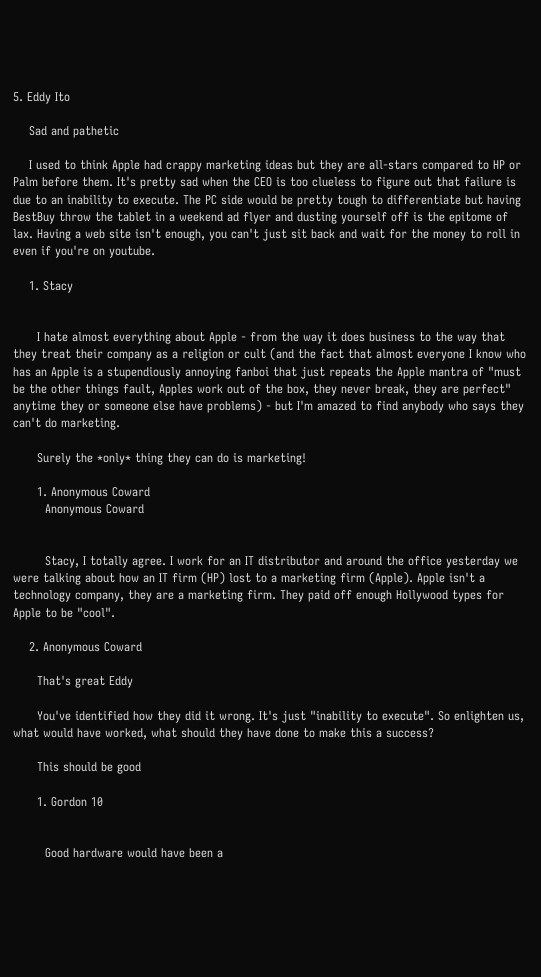5. Eddy Ito

    Sad and pathetic

    I used to think Apple had crappy marketing ideas but they are all-stars compared to HP or Palm before them. It's pretty sad when the CEO is too clueless to figure out that failure is due to an inability to execute. The PC side would be pretty tough to differentiate but having BestBuy throw the tablet in a weekend ad flyer and dusting yourself off is the epitome of lax. Having a web site isn't enough, you can't just sit back and wait for the money to roll in even if you're on youtube.

    1. Stacy


      I hate almost everything about Apple - from the way it does business to the way that they treat their company as a religion or cult (and the fact that almost everyone I know who has an Apple is a stupendiously annoying fanboi that just repeats the Apple mantra of "must be the other things fault, Apples work out of the box, they never break, they are perfect" anytime they or someone else have problems) - but I'm amazed to find anybody who says they can't do marketing.

      Surely the *only* thing they can do is marketing!

      1. Anonymous Coward
        Anonymous Coward


        Stacy, I totally agree. I work for an IT distributor and around the office yesterday we were talking about how an IT firm (HP) lost to a marketing firm (Apple). Apple isn't a technology company, they are a marketing firm. They paid off enough Hollywood types for Apple to be "cool".

    2. Anonymous Coward

      That's great Eddy

      You've identified how they did it wrong. It's just "inability to execute". So enlighten us, what would have worked, what should they have done to make this a success?

      This should be good

      1. Gordon 10


        Good hardware would have been a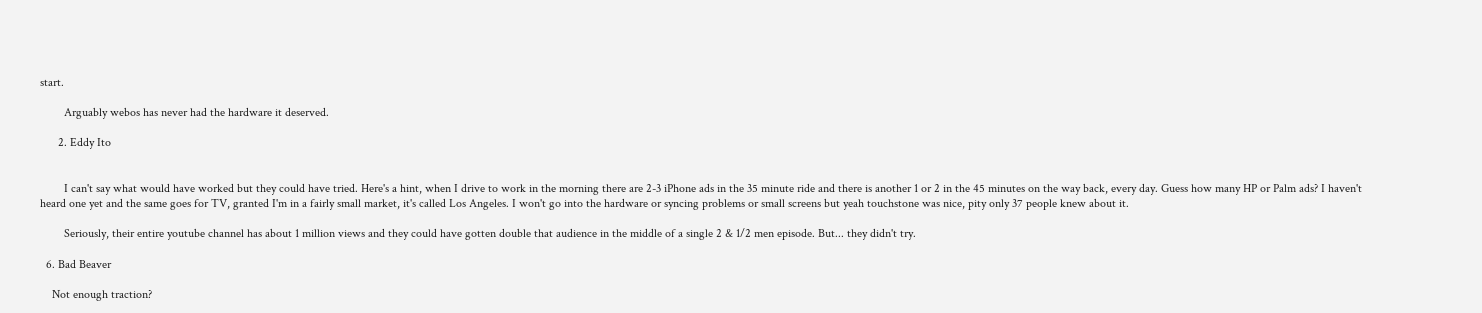start.

        Arguably webos has never had the hardware it deserved.

      2. Eddy Ito


        I can't say what would have worked but they could have tried. Here's a hint, when I drive to work in the morning there are 2-3 iPhone ads in the 35 minute ride and there is another 1 or 2 in the 45 minutes on the way back, every day. Guess how many HP or Palm ads? I haven't heard one yet and the same goes for TV, granted I'm in a fairly small market, it's called Los Angeles. I won't go into the hardware or syncing problems or small screens but yeah touchstone was nice, pity only 37 people knew about it.

        Seriously, their entire youtube channel has about 1 million views and they could have gotten double that audience in the middle of a single 2 & 1/2 men episode. But... they didn't try.

  6. Bad Beaver

    Not enough traction?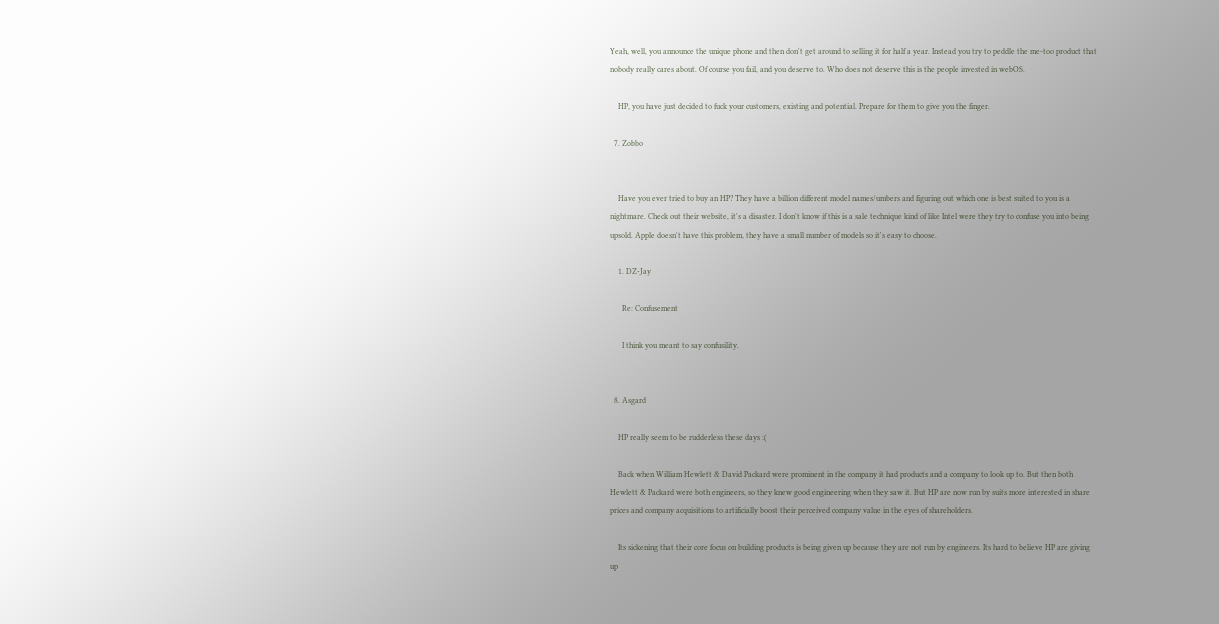Yeah, well, you announce the unique phone and then don't get around to selling it for half a year. Instead you try to peddle the me-too product that nobody really cares about. Of course you fail, and you deserve to. Who does not deserve this is the people invested in webOS.

    HP, you have just decided to fuck your customers, existing and potential. Prepare for them to give you the finger.

  7. Zobbo


    Have you ever tried to buy an HP? They have a billion different model names/umbers and figuring out which one is best suited to you is a nightmare. Check out their website, it's a disaster. I don't know if this is a sale technique kind of like Intel were they try to confuse you into being upsold. Apple doesn't have this problem, they have a small number of models so it's easy to choose.

    1. DZ-Jay

      Re: Confusement

      I think you meant to say confusility.


  8. Asgard

    HP really seem to be rudderless these days :(

    Back when William Hewlett & David Packard were prominent in the company it had products and a company to look up to. But then both Hewlett & Packard were both engineers, so they knew good engineering when they saw it. But HP are now run by suits more interested in share prices and company acquisitions to artificially boost their perceived company value in the eyes of shareholders.

    Its sickening that their core focus on building products is being given up because they are not run by engineers. Its hard to believe HP are giving up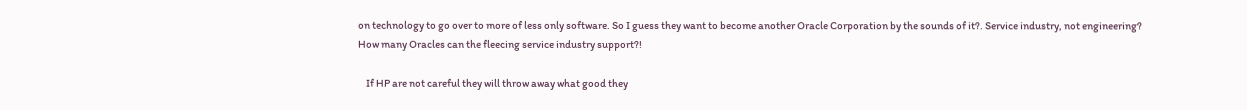on technology to go over to more of less only software. So I guess they want to become another Oracle Corporation by the sounds of it?. Service industry, not engineering? How many Oracles can the fleecing service industry support?!

    If HP are not careful they will throw away what good they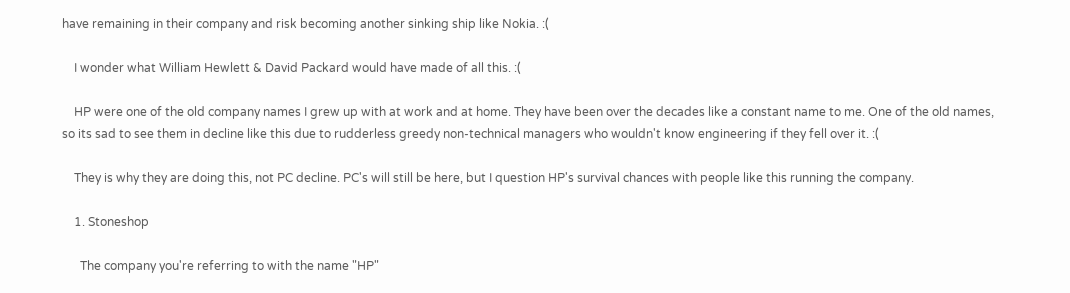have remaining in their company and risk becoming another sinking ship like Nokia. :(

    I wonder what William Hewlett & David Packard would have made of all this. :(

    HP were one of the old company names I grew up with at work and at home. They have been over the decades like a constant name to me. One of the old names, so its sad to see them in decline like this due to rudderless greedy non-technical managers who wouldn't know engineering if they fell over it. :(

    They is why they are doing this, not PC decline. PC's will still be here, but I question HP's survival chances with people like this running the company.

    1. Stoneshop

      The company you're referring to with the name "HP"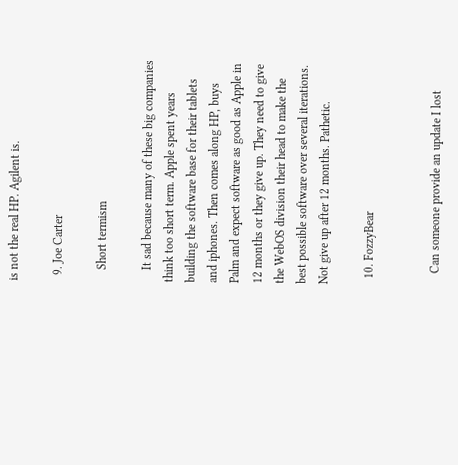is not the real HP. Agilent is.

  9. Joe Carter

    Short termism

    It sad because many of these big companies think too short term. Apple spent years building the software base for their tablets and iphones. Then comes along HP, buys Palm and expect software as good as Apple in 12 months or they give up. They need to give the WebOS division their head to make the best possible software over several iterations. Not give up after 12 months. Pathetic.

  10. FozzyBear


    Can someone provide an update I lost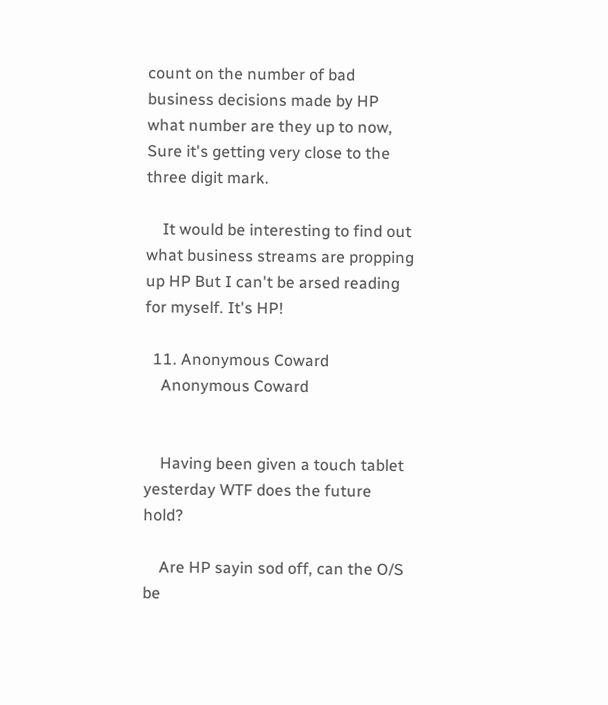count on the number of bad business decisions made by HP what number are they up to now, Sure it's getting very close to the three digit mark.

    It would be interesting to find out what business streams are propping up HP But I can't be arsed reading for myself. It's HP!

  11. Anonymous Coward
    Anonymous Coward


    Having been given a touch tablet yesterday WTF does the future hold?

    Are HP sayin sod off, can the O/S be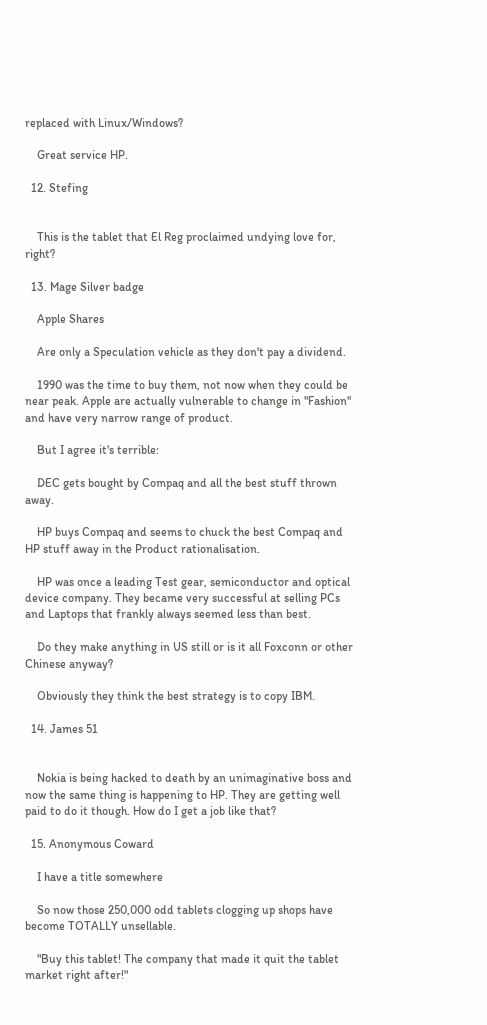replaced with Linux/Windows?

    Great service HP.

  12. Stefing


    This is the tablet that El Reg proclaimed undying love for, right?

  13. Mage Silver badge

    Apple Shares

    Are only a Speculation vehicle as they don't pay a dividend.

    1990 was the time to buy them, not now when they could be near peak. Apple are actually vulnerable to change in "Fashion" and have very narrow range of product.

    But I agree it's terrible:

    DEC gets bought by Compaq and all the best stuff thrown away.

    HP buys Compaq and seems to chuck the best Compaq and HP stuff away in the Product rationalisation.

    HP was once a leading Test gear, semiconductor and optical device company. They became very successful at selling PCs and Laptops that frankly always seemed less than best.

    Do they make anything in US still or is it all Foxconn or other Chinese anyway?

    Obviously they think the best strategy is to copy IBM.

  14. James 51


    Nokia is being hacked to death by an unimaginative boss and now the same thing is happening to HP. They are getting well paid to do it though. How do I get a job like that?

  15. Anonymous Coward

    I have a title somewhere

    So now those 250,000 odd tablets clogging up shops have become TOTALLY unsellable.

    "Buy this tablet! The company that made it quit the tablet market right after!"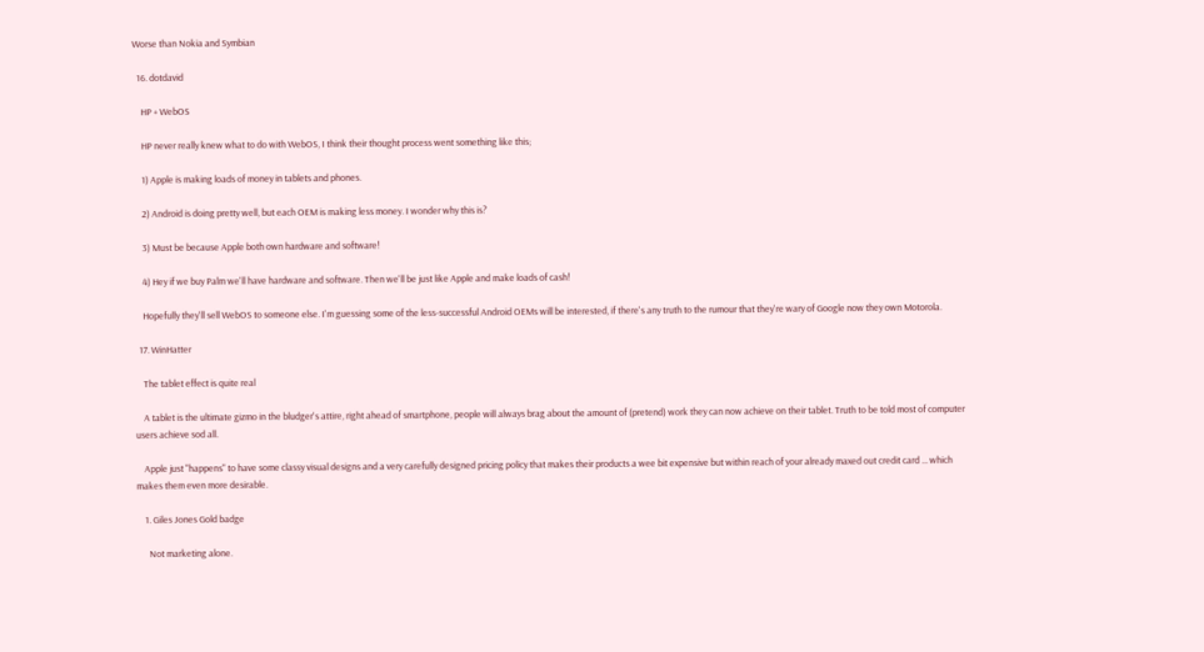Worse than Nokia and Symbian

  16. dotdavid

    HP + WebOS

    HP never really knew what to do with WebOS, I think their thought process went something like this;

    1) Apple is making loads of money in tablets and phones.

    2) Android is doing pretty well, but each OEM is making less money. I wonder why this is?

    3) Must be because Apple both own hardware and software!

    4) Hey if we buy Palm we'll have hardware and software. Then we'll be just like Apple and make loads of cash!

    Hopefully they'll sell WebOS to someone else. I'm guessing some of the less-successful Android OEMs will be interested, if there's any truth to the rumour that they're wary of Google now they own Motorola.

  17. WinHatter

    The tablet effect is quite real

    A tablet is the ultimate gizmo in the bludger's attire, right ahead of smartphone, people will always brag about the amount of (pretend) work they can now achieve on their tablet. Truth to be told most of computer users achieve sod all.

    Apple just "happens" to have some classy visual designs and a very carefully designed pricing policy that makes their products a wee bit expensive but within reach of your already maxed out credit card ... which makes them even more desirable.

    1. Giles Jones Gold badge

      Not marketing alone.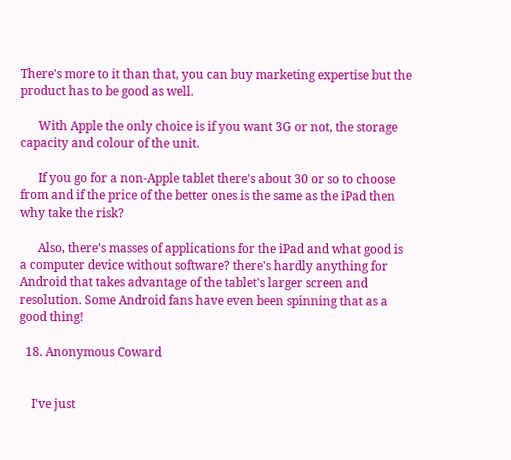There's more to it than that, you can buy marketing expertise but the product has to be good as well.

      With Apple the only choice is if you want 3G or not, the storage capacity and colour of the unit.

      If you go for a non-Apple tablet there's about 30 or so to choose from and if the price of the better ones is the same as the iPad then why take the risk?

      Also, there's masses of applications for the iPad and what good is a computer device without software? there's hardly anything for Android that takes advantage of the tablet's larger screen and resolution. Some Android fans have even been spinning that as a good thing!

  18. Anonymous Coward


    I've just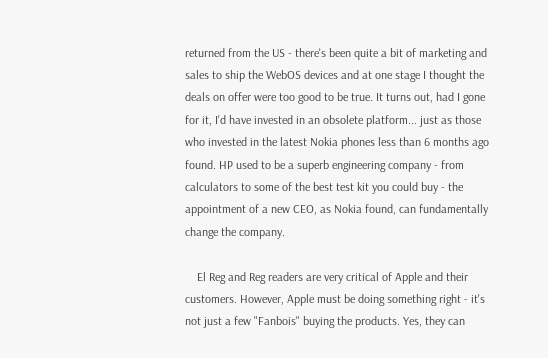returned from the US - there's been quite a bit of marketing and sales to ship the WebOS devices and at one stage I thought the deals on offer were too good to be true. It turns out, had I gone for it, I'd have invested in an obsolete platform... just as those who invested in the latest Nokia phones less than 6 months ago found. HP used to be a superb engineering company - from calculators to some of the best test kit you could buy - the appointment of a new CEO, as Nokia found, can fundamentally change the company.

    El Reg and Reg readers are very critical of Apple and their customers. However, Apple must be doing something right - it's not just a few "Fanbois" buying the products. Yes, they can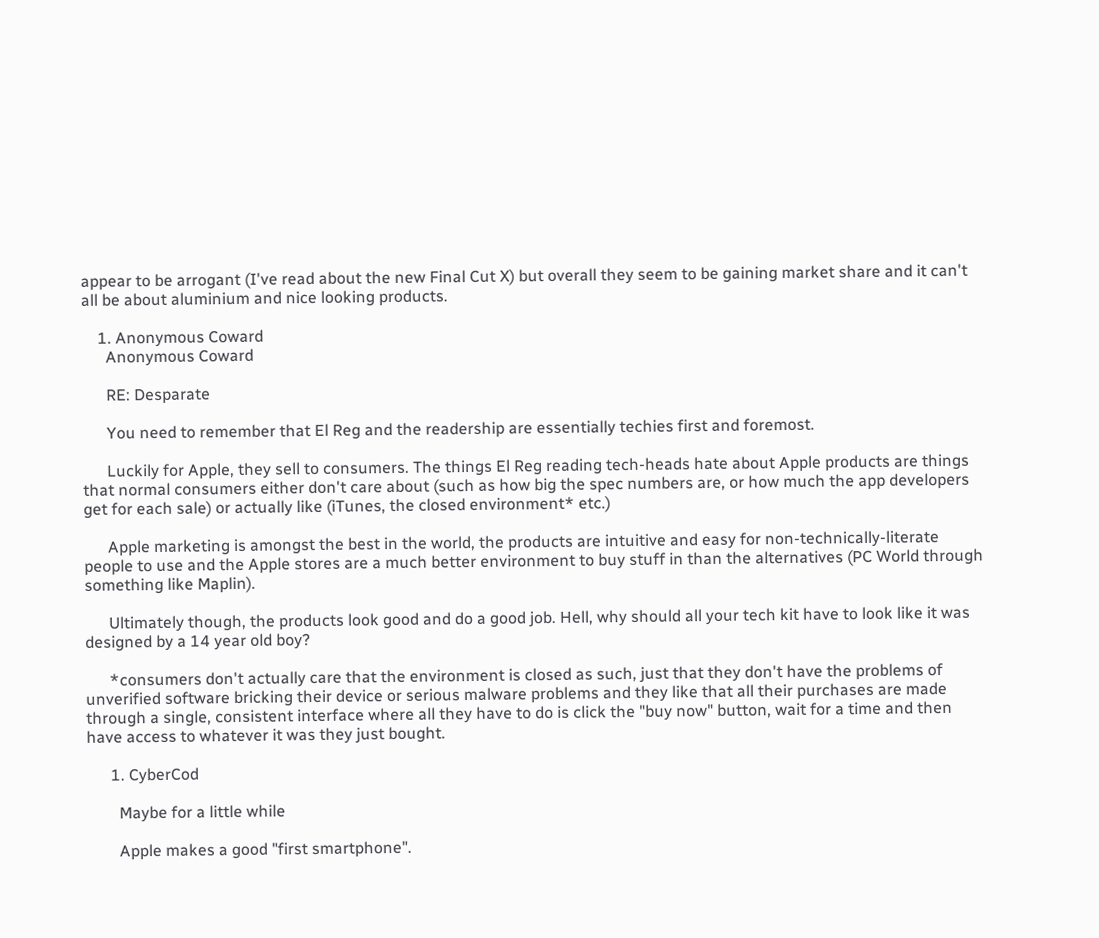appear to be arrogant (I've read about the new Final Cut X) but overall they seem to be gaining market share and it can't all be about aluminium and nice looking products.

    1. Anonymous Coward
      Anonymous Coward

      RE: Desparate

      You need to remember that El Reg and the readership are essentially techies first and foremost.

      Luckily for Apple, they sell to consumers. The things El Reg reading tech-heads hate about Apple products are things that normal consumers either don't care about (such as how big the spec numbers are, or how much the app developers get for each sale) or actually like (iTunes, the closed environment* etc.)

      Apple marketing is amongst the best in the world, the products are intuitive and easy for non-technically-literate people to use and the Apple stores are a much better environment to buy stuff in than the alternatives (PC World through something like Maplin).

      Ultimately though, the products look good and do a good job. Hell, why should all your tech kit have to look like it was designed by a 14 year old boy?

      *consumers don't actually care that the environment is closed as such, just that they don't have the problems of unverified software bricking their device or serious malware problems and they like that all their purchases are made through a single, consistent interface where all they have to do is click the "buy now" button, wait for a time and then have access to whatever it was they just bought.

      1. CyberCod

        Maybe for a little while

        Apple makes a good "first smartphone".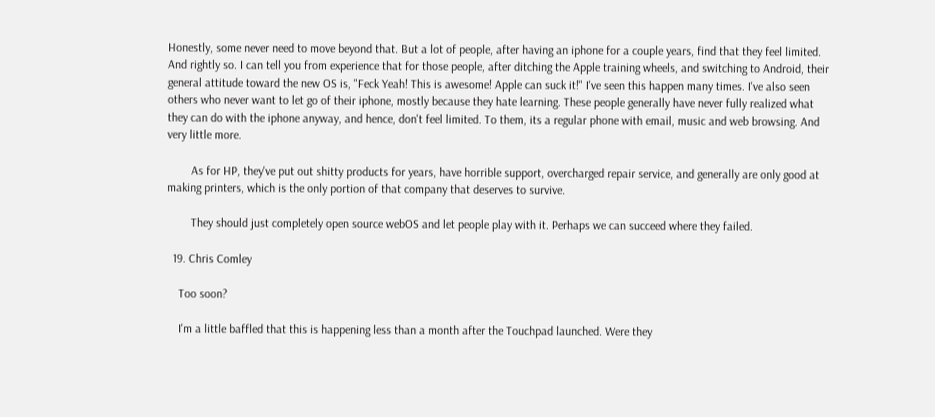Honestly, some never need to move beyond that. But a lot of people, after having an iphone for a couple years, find that they feel limited. And rightly so. I can tell you from experience that for those people, after ditching the Apple training wheels, and switching to Android, their general attitude toward the new OS is, "Feck Yeah! This is awesome! Apple can suck it!" I've seen this happen many times. I've also seen others who never want to let go of their iphone, mostly because they hate learning. These people generally have never fully realized what they can do with the iphone anyway, and hence, don't feel limited. To them, its a regular phone with email, music and web browsing. And very little more.

        As for HP, they've put out shitty products for years, have horrible support, overcharged repair service, and generally are only good at making printers, which is the only portion of that company that deserves to survive.

        They should just completely open source webOS and let people play with it. Perhaps we can succeed where they failed.

  19. Chris Comley

    Too soon?

    I'm a little baffled that this is happening less than a month after the Touchpad launched. Were they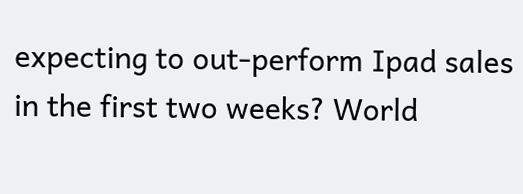expecting to out-perform Ipad sales in the first two weeks? World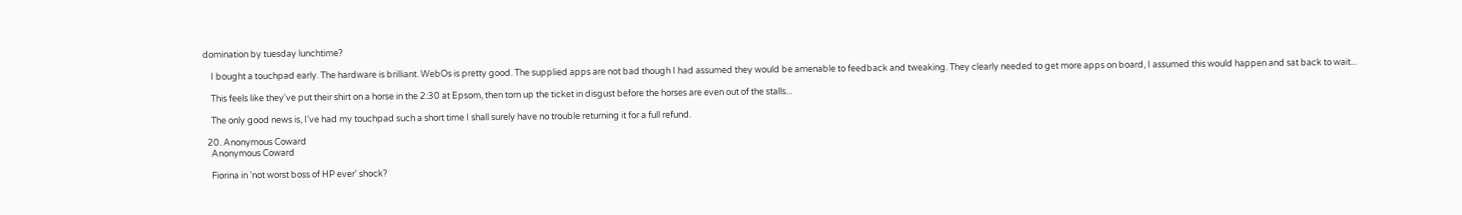domination by tuesday lunchtime?

    I bought a touchpad early. The hardware is brilliant. WebOs is pretty good. The supplied apps are not bad though I had assumed they would be amenable to feedback and tweaking. They clearly needed to get more apps on board, I assumed this would happen and sat back to wait...

    This feels like they've put their shirt on a horse in the 2:30 at Epsom, then torn up the ticket in disgust before the horses are even out of the stalls...

    The only good news is, I've had my touchpad such a short time I shall surely have no trouble returning it for a full refund.

  20. Anonymous Coward
    Anonymous Coward

    Fiorina in 'not worst boss of HP ever' shock?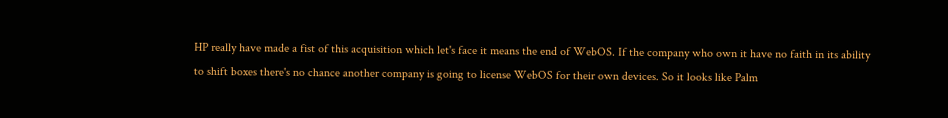HP really have made a fist of this acquisition which let's face it means the end of WebOS. If the company who own it have no faith in its ability to shift boxes there's no chance another company is going to license WebOS for their own devices. So it looks like Palm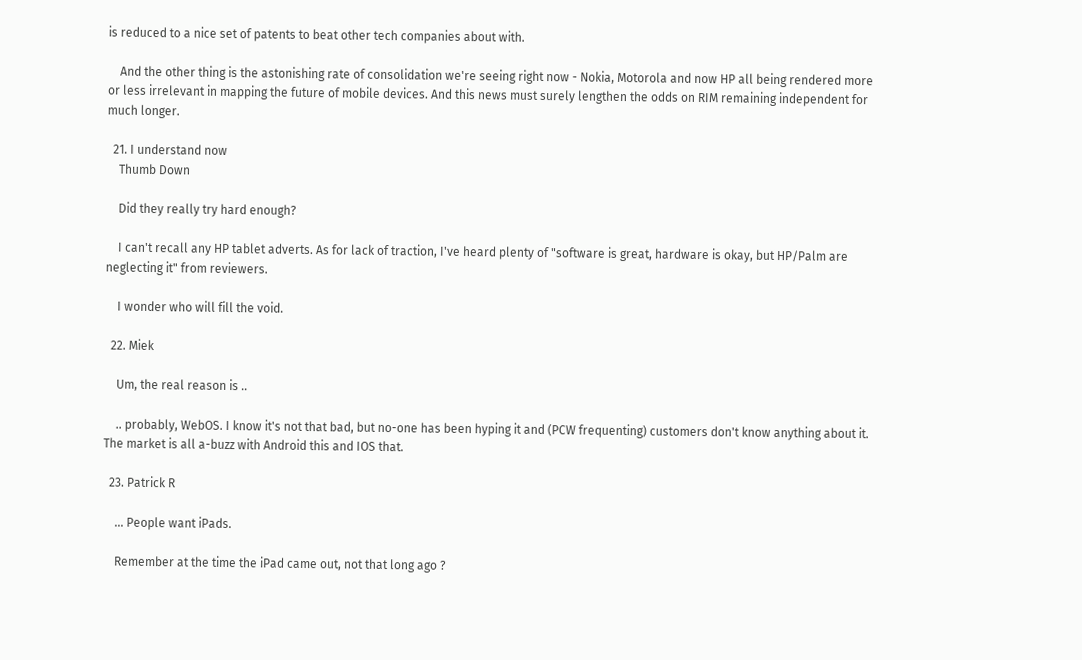is reduced to a nice set of patents to beat other tech companies about with.

    And the other thing is the astonishing rate of consolidation we're seeing right now - Nokia, Motorola and now HP all being rendered more or less irrelevant in mapping the future of mobile devices. And this news must surely lengthen the odds on RIM remaining independent for much longer.

  21. I understand now
    Thumb Down

    Did they really try hard enough?

    I can't recall any HP tablet adverts. As for lack of traction, I've heard plenty of "software is great, hardware is okay, but HP/Palm are neglecting it" from reviewers.

    I wonder who will fill the void.

  22. Miek

    Um, the real reason is ..

    .. probably, WebOS. I know it's not that bad, but no-one has been hyping it and (PCW frequenting) customers don't know anything about it. The market is all a-buzz with Android this and IOS that.

  23. Patrick R

    ... People want iPads.

    Remember at the time the iPad came out, not that long ago ?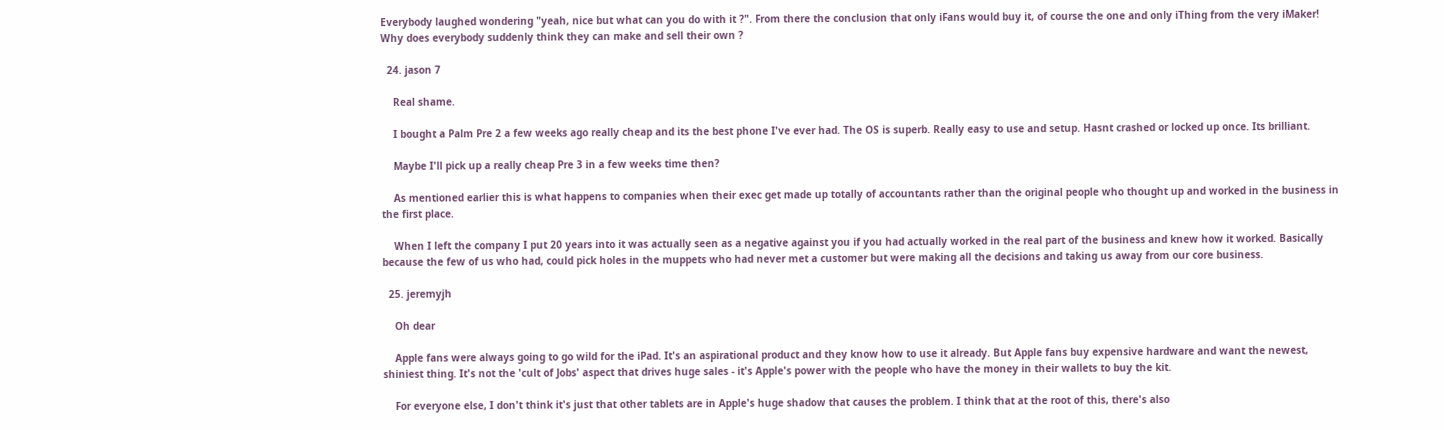Everybody laughed wondering "yeah, nice but what can you do with it ?". From there the conclusion that only iFans would buy it, of course the one and only iThing from the very iMaker! Why does everybody suddenly think they can make and sell their own ?

  24. jason 7

    Real shame.

    I bought a Palm Pre 2 a few weeks ago really cheap and its the best phone I've ever had. The OS is superb. Really easy to use and setup. Hasnt crashed or locked up once. Its brilliant.

    Maybe I'll pick up a really cheap Pre 3 in a few weeks time then?

    As mentioned earlier this is what happens to companies when their exec get made up totally of accountants rather than the original people who thought up and worked in the business in the first place.

    When I left the company I put 20 years into it was actually seen as a negative against you if you had actually worked in the real part of the business and knew how it worked. Basically because the few of us who had, could pick holes in the muppets who had never met a customer but were making all the decisions and taking us away from our core business.

  25. jeremyjh

    Oh dear

    Apple fans were always going to go wild for the iPad. It's an aspirational product and they know how to use it already. But Apple fans buy expensive hardware and want the newest, shiniest thing. It's not the 'cult of Jobs' aspect that drives huge sales - it's Apple's power with the people who have the money in their wallets to buy the kit.

    For everyone else, I don't think it's just that other tablets are in Apple's huge shadow that causes the problem. I think that at the root of this, there's also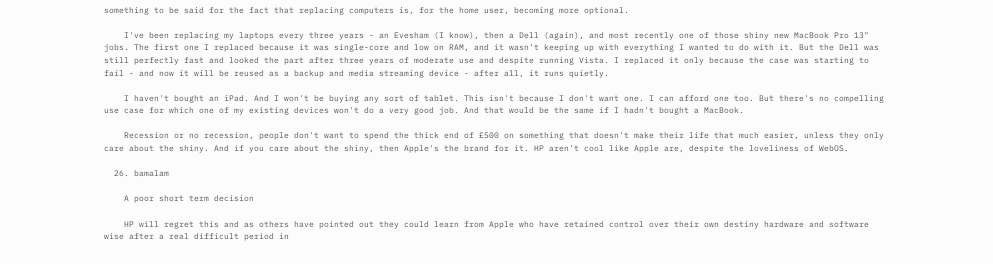something to be said for the fact that replacing computers is, for the home user, becoming more optional.

    I've been replacing my laptops every three years - an Evesham (I know), then a Dell (again), and most recently one of those shiny new MacBook Pro 13" jobs. The first one I replaced because it was single-core and low on RAM, and it wasn't keeping up with everything I wanted to do with it. But the Dell was still perfectly fast and looked the part after three years of moderate use and despite running Vista. I replaced it only because the case was starting to fail - and now it will be reused as a backup and media streaming device - after all, it runs quietly.

    I haven't bought an iPad. And I won't be buying any sort of tablet. This isn't because I don't want one. I can afford one too. But there's no compelling use case for which one of my existing devices won't do a very good job. And that would be the same if I hadn't bought a MacBook.

    Recession or no recession, people don't want to spend the thick end of £500 on something that doesn't make their life that much easier, unless they only care about the shiny. And if you care about the shiny, then Apple's the brand for it. HP aren't cool like Apple are, despite the loveliness of WebOS.

  26. bamalam

    A poor short term decision

    HP will regret this and as others have pointed out they could learn from Apple who have retained control over their own destiny hardware and software wise after a real difficult period in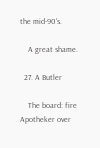the mid-90's.

    A great shame.

  27. A Butler

    The board: fire Apotheker over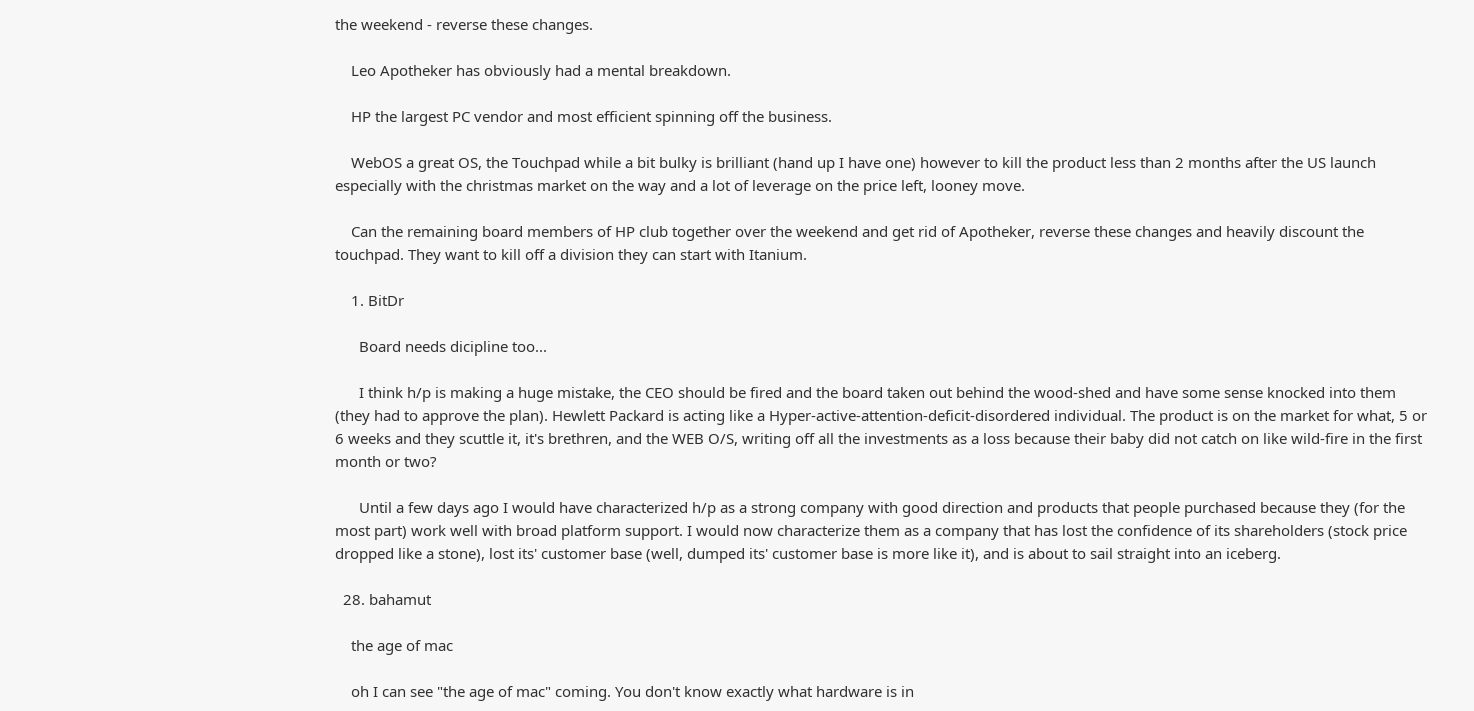the weekend - reverse these changes.

    Leo Apotheker has obviously had a mental breakdown.

    HP the largest PC vendor and most efficient spinning off the business.

    WebOS a great OS, the Touchpad while a bit bulky is brilliant (hand up I have one) however to kill the product less than 2 months after the US launch especially with the christmas market on the way and a lot of leverage on the price left, looney move.

    Can the remaining board members of HP club together over the weekend and get rid of Apotheker, reverse these changes and heavily discount the touchpad. They want to kill off a division they can start with Itanium.

    1. BitDr

      Board needs dicipline too...

      I think h/p is making a huge mistake, the CEO should be fired and the board taken out behind the wood-shed and have some sense knocked into them (they had to approve the plan). Hewlett Packard is acting like a Hyper-active-attention-deficit-disordered individual. The product is on the market for what, 5 or 6 weeks and they scuttle it, it's brethren, and the WEB O/S, writing off all the investments as a loss because their baby did not catch on like wild-fire in the first month or two?

      Until a few days ago I would have characterized h/p as a strong company with good direction and products that people purchased because they (for the most part) work well with broad platform support. I would now characterize them as a company that has lost the confidence of its shareholders (stock price dropped like a stone), lost its' customer base (well, dumped its' customer base is more like it), and is about to sail straight into an iceberg.

  28. bahamut

    the age of mac

    oh I can see "the age of mac" coming. You don't know exactly what hardware is in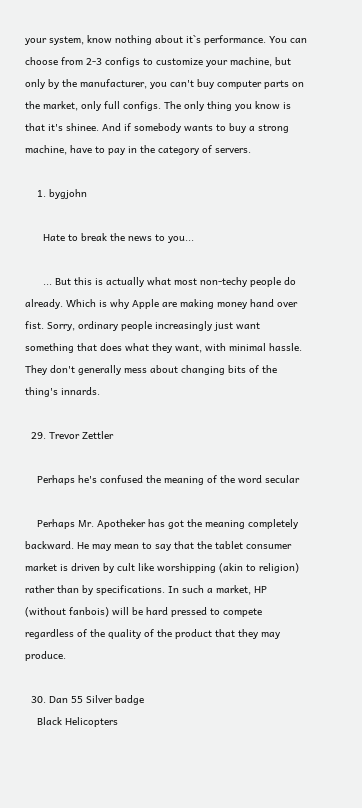your system, know nothing about it`s performance. You can choose from 2-3 configs to customize your machine, but only by the manufacturer, you can't buy computer parts on the market, only full configs. The only thing you know is that it's shinee. And if somebody wants to buy a strong machine, have to pay in the category of servers.

    1. bygjohn

      Hate to break the news to you...

      ... But this is actually what most non-techy people do already. Which is why Apple are making money hand over fist. Sorry, ordinary people increasingly just want something that does what they want, with minimal hassle. They don't generally mess about changing bits of the thing's innards.

  29. Trevor Zettler

    Perhaps he's confused the meaning of the word secular

    Perhaps Mr. Apotheker has got the meaning completely backward. He may mean to say that the tablet consumer market is driven by cult like worshipping (akin to religion) rather than by specifications. In such a market, HP (without fanbois) will be hard pressed to compete regardless of the quality of the product that they may produce.

  30. Dan 55 Silver badge
    Black Helicopters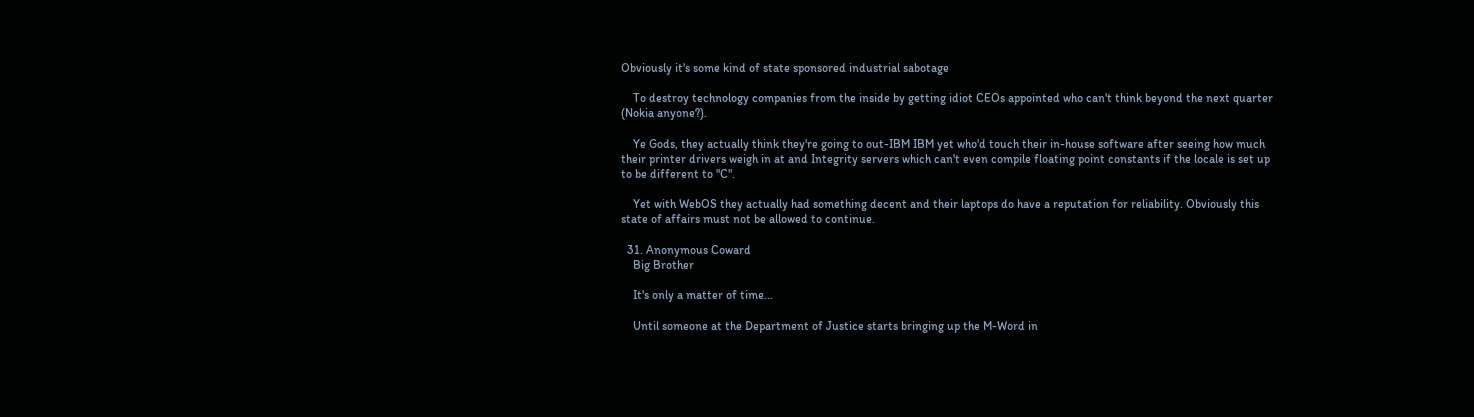Obviously it's some kind of state sponsored industrial sabotage

    To destroy technology companies from the inside by getting idiot CEOs appointed who can't think beyond the next quarter (Nokia anyone?).

    Ye Gods, they actually think they're going to out-IBM IBM yet who'd touch their in-house software after seeing how much their printer drivers weigh in at and Integrity servers which can't even compile floating point constants if the locale is set up to be different to "C".

    Yet with WebOS they actually had something decent and their laptops do have a reputation for reliability. Obviously this state of affairs must not be allowed to continue.

  31. Anonymous Coward
    Big Brother

    It's only a matter of time...

    Until someone at the Department of Justice starts bringing up the M-Word in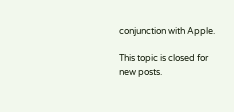conjunction with Apple.

This topic is closed for new posts.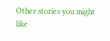Other stories you might like